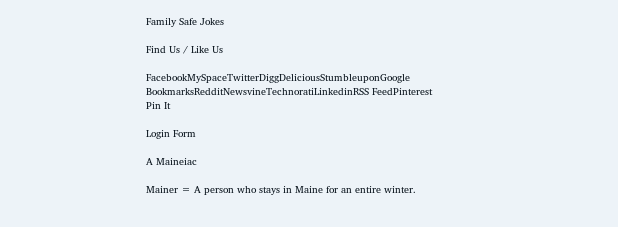Family Safe Jokes

Find Us / Like Us

FacebookMySpaceTwitterDiggDeliciousStumbleuponGoogle BookmarksRedditNewsvineTechnoratiLinkedinRSS FeedPinterest
Pin It

Login Form

A Maineiac

Mainer = A person who stays in Maine for an entire winter.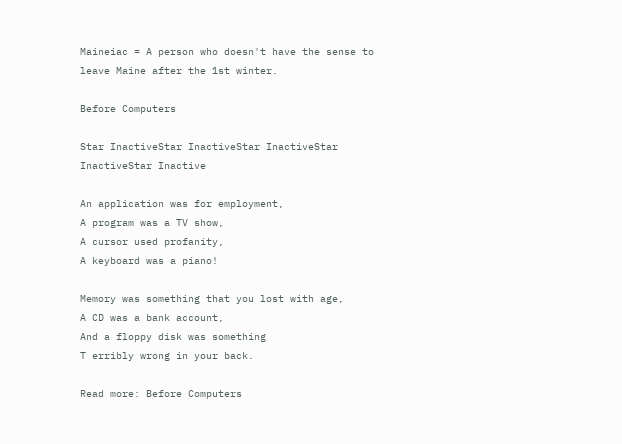Maineiac = A person who doesn't have the sense to leave Maine after the 1st winter.

Before Computers

Star InactiveStar InactiveStar InactiveStar InactiveStar Inactive

An application was for employment,
A program was a TV show,
A cursor used profanity,
A keyboard was a piano!

Memory was something that you lost with age,
A CD was a bank account,
And a floppy disk was something
T erribly wrong in your back.

Read more: Before Computers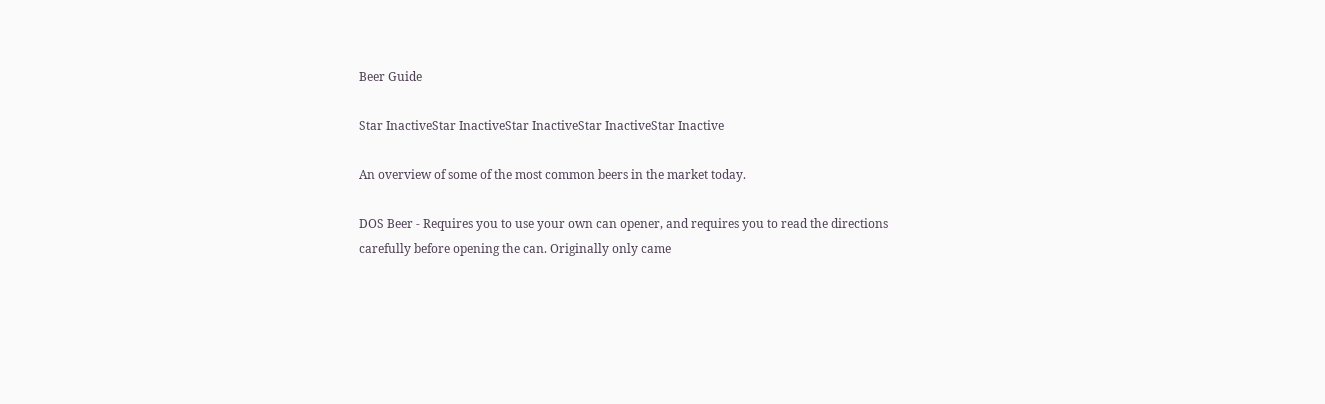Beer Guide

Star InactiveStar InactiveStar InactiveStar InactiveStar Inactive

An overview of some of the most common beers in the market today.

DOS Beer - Requires you to use your own can opener, and requires you to read the directions carefully before opening the can. Originally only came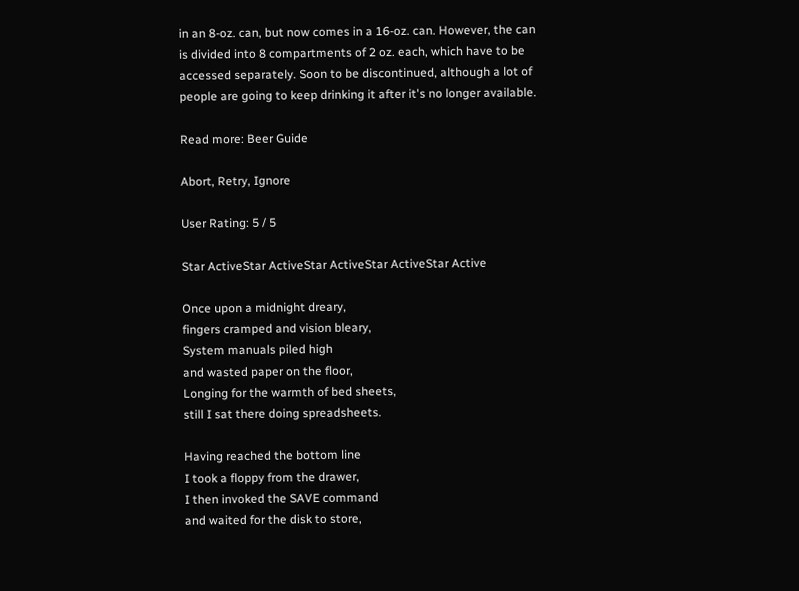in an 8-oz. can, but now comes in a 16-oz. can. However, the can is divided into 8 compartments of 2 oz. each, which have to be accessed separately. Soon to be discontinued, although a lot of people are going to keep drinking it after it's no longer available.

Read more: Beer Guide

Abort, Retry, Ignore

User Rating: 5 / 5

Star ActiveStar ActiveStar ActiveStar ActiveStar Active

Once upon a midnight dreary,
fingers cramped and vision bleary,
System manuals piled high
and wasted paper on the floor,
Longing for the warmth of bed sheets,
still I sat there doing spreadsheets.

Having reached the bottom line
I took a floppy from the drawer,
I then invoked the SAVE command
and waited for the disk to store,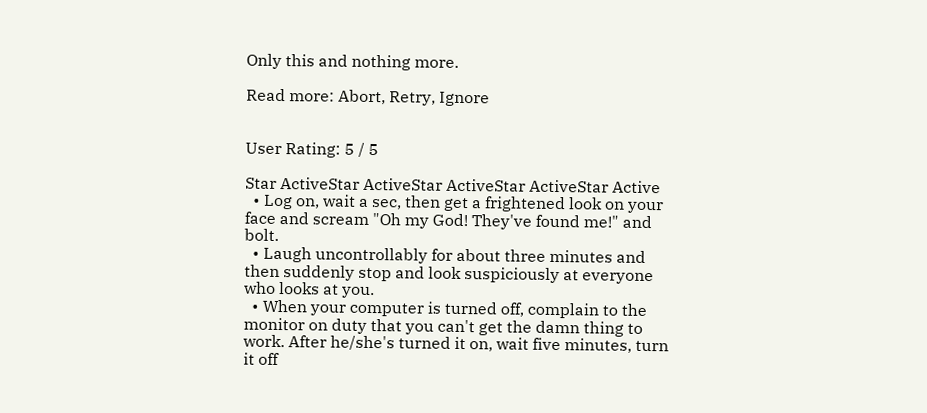Only this and nothing more.

Read more: Abort, Retry, Ignore


User Rating: 5 / 5

Star ActiveStar ActiveStar ActiveStar ActiveStar Active
  • Log on, wait a sec, then get a frightened look on your face and scream "Oh my God! They've found me!" and bolt.
  • Laugh uncontrollably for about three minutes and then suddenly stop and look suspiciously at everyone who looks at you.
  • When your computer is turned off, complain to the monitor on duty that you can't get the damn thing to work. After he/she's turned it on, wait five minutes, turn it off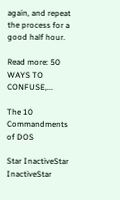again, and repeat the process for a good half hour.

Read more: 50 WAYS TO CONFUSE,...

The 10 Commandments of DOS

Star InactiveStar InactiveStar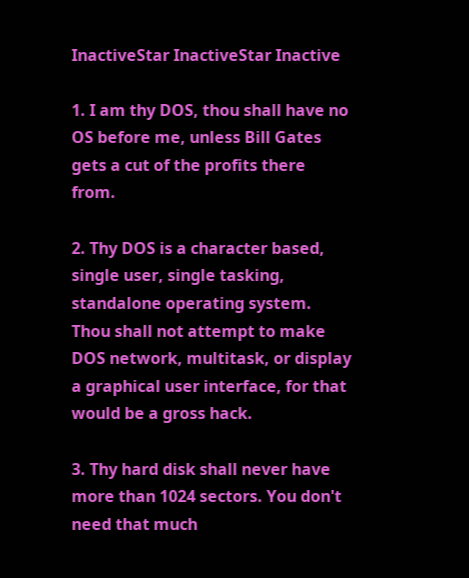InactiveStar InactiveStar Inactive

1. I am thy DOS, thou shall have no OS before me, unless Bill Gates gets a cut of the profits there from.

2. Thy DOS is a character based, single user, single tasking, standalone operating system. Thou shall not attempt to make DOS network, multitask, or display a graphical user interface, for that would be a gross hack.

3. Thy hard disk shall never have more than 1024 sectors. You don't need that much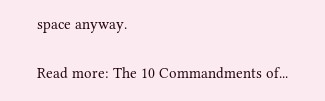space anyway.

Read more: The 10 Commandments of...